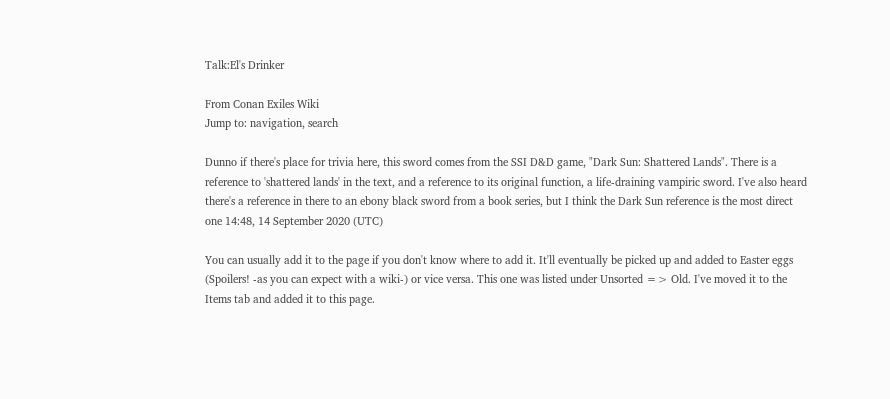Talk:El's Drinker

From Conan Exiles Wiki
Jump to: navigation, search

Dunno if there's place for trivia here, this sword comes from the SSI D&D game, "Dark Sun: Shattered Lands". There is a reference to 'shattered lands' in the text, and a reference to its original function, a life-draining vampiric sword. I've also heard there's a reference in there to an ebony black sword from a book series, but I think the Dark Sun reference is the most direct one 14:48, 14 September 2020 (UTC)

You can usually add it to the page if you don't know where to add it. It'll eventually be picked up and added to Easter eggs (Spoilers! -as you can expect with a wiki-) or vice versa. This one was listed under Unsorted => Old. I've moved it to the Items tab and added it to this page.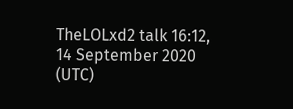TheLOLxd2 talk 16:12, 14 September 2020 (UTC)